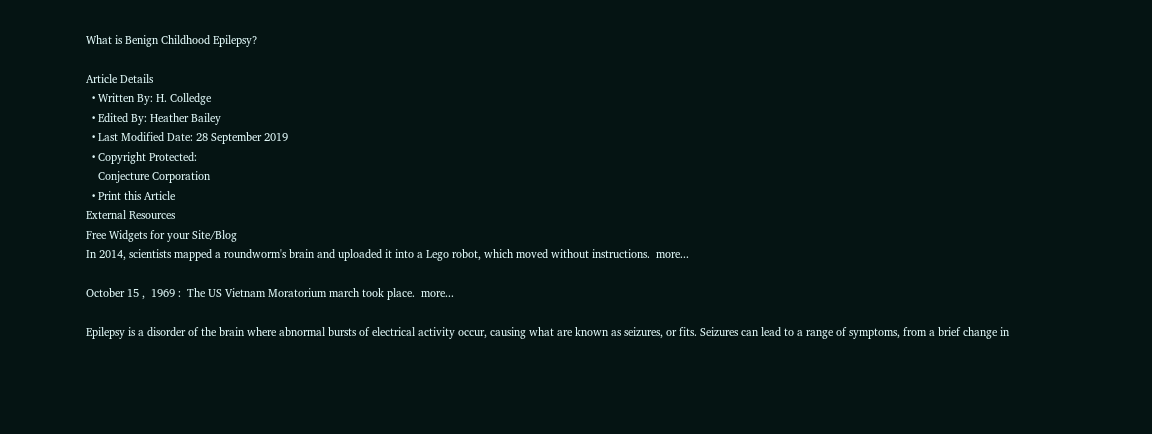What is Benign Childhood Epilepsy?

Article Details
  • Written By: H. Colledge
  • Edited By: Heather Bailey
  • Last Modified Date: 28 September 2019
  • Copyright Protected:
    Conjecture Corporation
  • Print this Article
External Resources
Free Widgets for your Site/Blog
In 2014, scientists mapped a roundworm's brain and uploaded it into a Lego robot, which moved without instructions.  more...

October 15 ,  1969 :  The US Vietnam Moratorium march took place.  more...

Epilepsy is a disorder of the brain where abnormal bursts of electrical activity occur, causing what are known as seizures, or fits. Seizures can lead to a range of symptoms, from a brief change in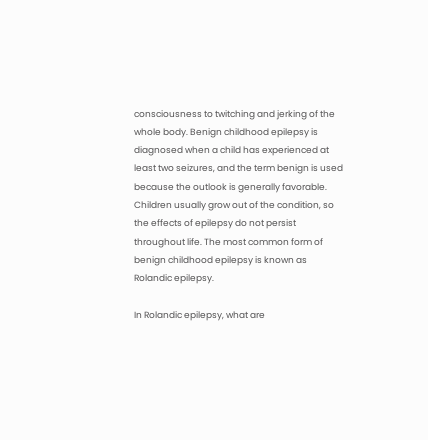consciousness to twitching and jerking of the whole body. Benign childhood epilepsy is diagnosed when a child has experienced at least two seizures, and the term benign is used because the outlook is generally favorable. Children usually grow out of the condition, so the effects of epilepsy do not persist throughout life. The most common form of benign childhood epilepsy is known as Rolandic epilepsy.

In Rolandic epilepsy, what are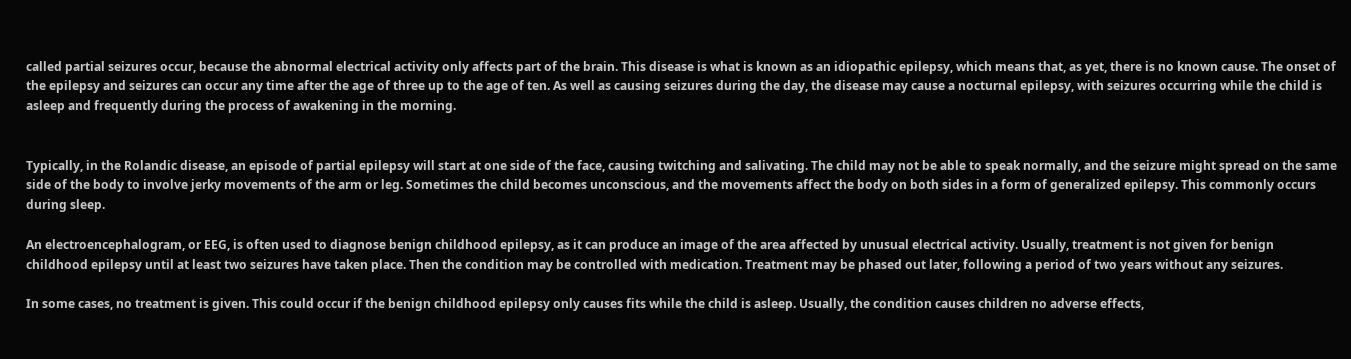called partial seizures occur, because the abnormal electrical activity only affects part of the brain. This disease is what is known as an idiopathic epilepsy, which means that, as yet, there is no known cause. The onset of the epilepsy and seizures can occur any time after the age of three up to the age of ten. As well as causing seizures during the day, the disease may cause a nocturnal epilepsy, with seizures occurring while the child is asleep and frequently during the process of awakening in the morning.


Typically, in the Rolandic disease, an episode of partial epilepsy will start at one side of the face, causing twitching and salivating. The child may not be able to speak normally, and the seizure might spread on the same side of the body to involve jerky movements of the arm or leg. Sometimes the child becomes unconscious, and the movements affect the body on both sides in a form of generalized epilepsy. This commonly occurs during sleep.

An electroencephalogram, or EEG, is often used to diagnose benign childhood epilepsy, as it can produce an image of the area affected by unusual electrical activity. Usually, treatment is not given for benign childhood epilepsy until at least two seizures have taken place. Then the condition may be controlled with medication. Treatment may be phased out later, following a period of two years without any seizures.

In some cases, no treatment is given. This could occur if the benign childhood epilepsy only causes fits while the child is asleep. Usually, the condition causes children no adverse effects,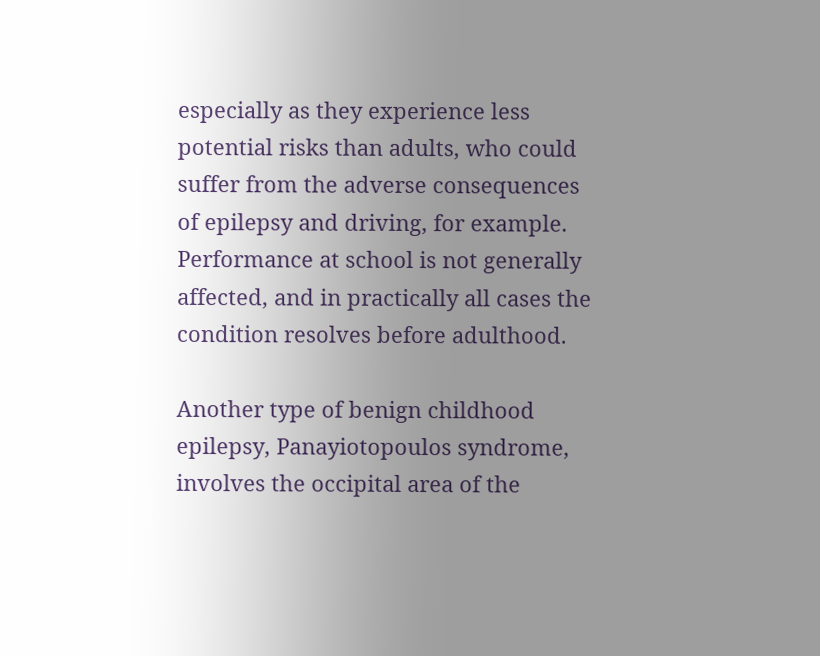especially as they experience less potential risks than adults, who could suffer from the adverse consequences of epilepsy and driving, for example. Performance at school is not generally affected, and in practically all cases the condition resolves before adulthood.

Another type of benign childhood epilepsy, Panayiotopoulos syndrome, involves the occipital area of the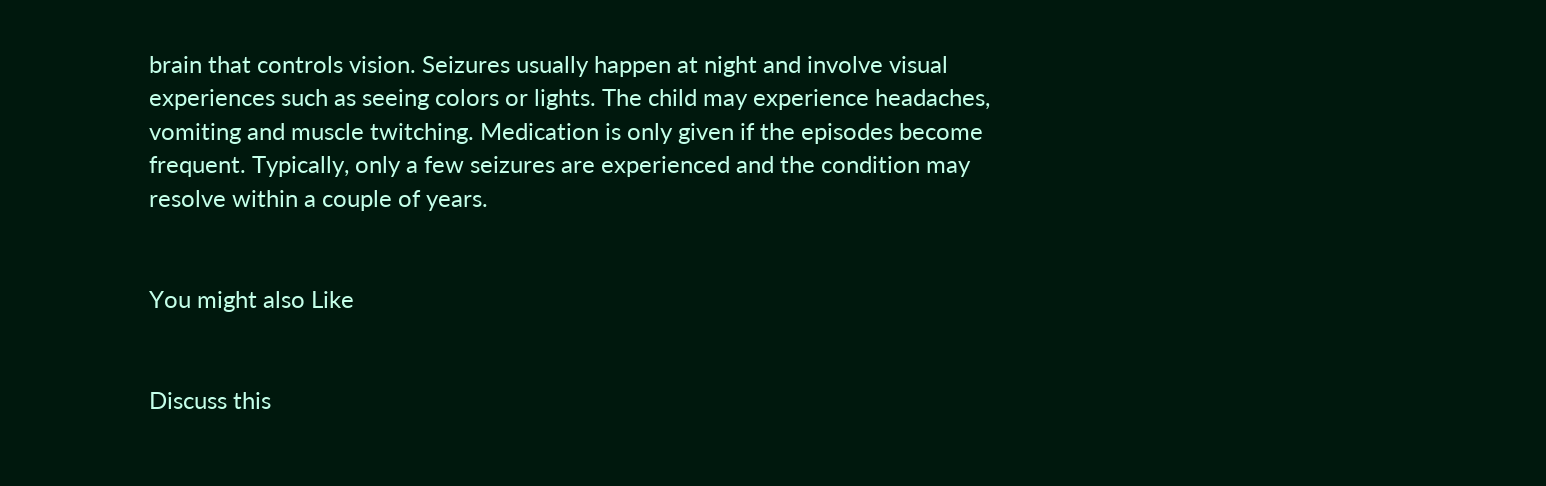brain that controls vision. Seizures usually happen at night and involve visual experiences such as seeing colors or lights. The child may experience headaches, vomiting and muscle twitching. Medication is only given if the episodes become frequent. Typically, only a few seizures are experienced and the condition may resolve within a couple of years.


You might also Like


Discuss this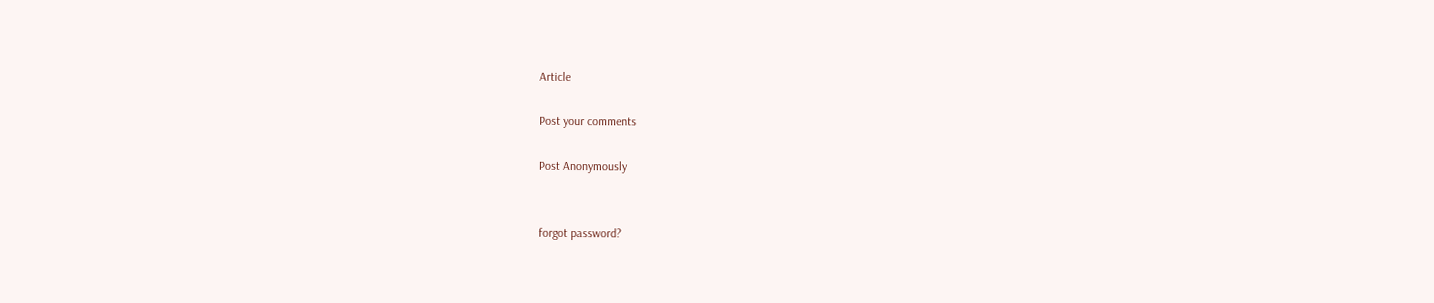Article

Post your comments

Post Anonymously


forgot password?